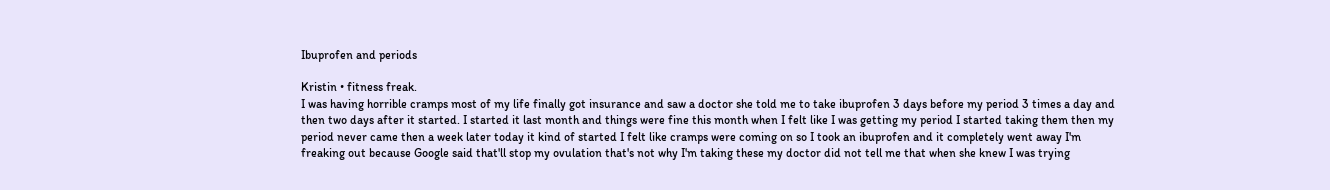Ibuprofen and periods

Kristin • fitness freak.
I was having horrible cramps most of my life finally got insurance and saw a doctor she told me to take ibuprofen 3 days before my period 3 times a day and then two days after it started. I started it last month and things were fine this month when I felt like I was getting my period I started taking them then my period never came then a week later today it kind of started I felt like cramps were coming on so I took an ibuprofen and it completely went away I'm freaking out because Google said that'll stop my ovulation that's not why I'm taking these my doctor did not tell me that when she knew I was trying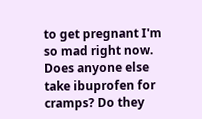to get pregnant I'm so mad right now. Does anyone else take ibuprofen for cramps? Do they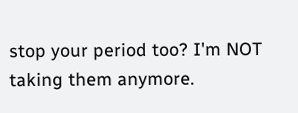stop your period too? I'm NOT taking them anymore.